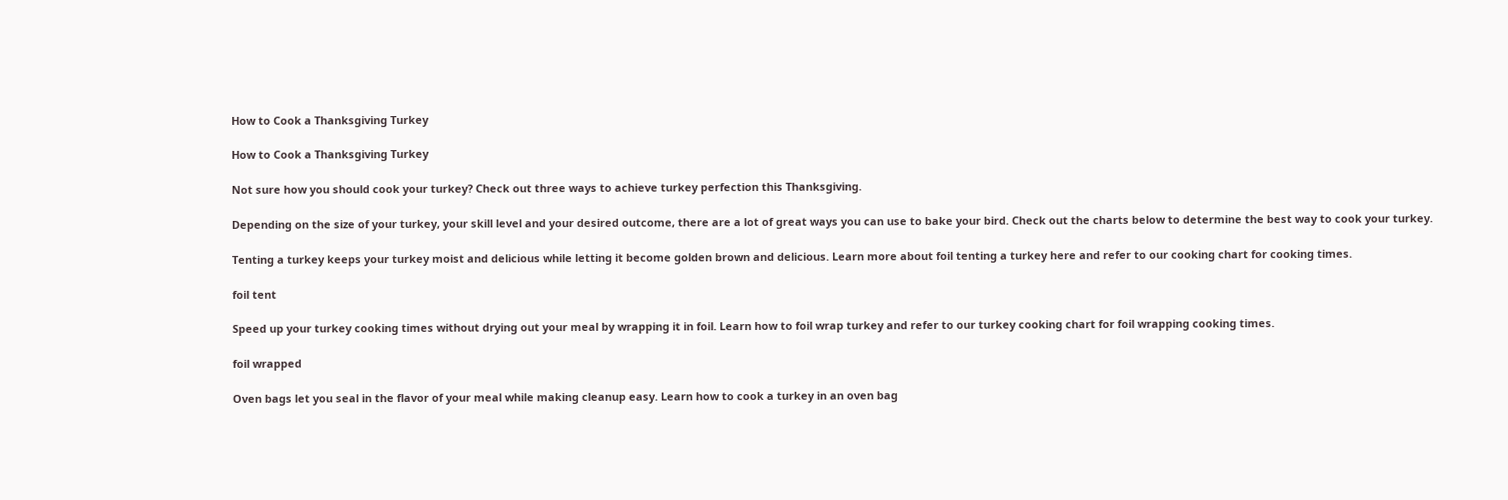How to Cook a Thanksgiving Turkey

How to Cook a Thanksgiving Turkey

Not sure how you should cook your turkey? Check out three ways to achieve turkey perfection this Thanksgiving.

Depending on the size of your turkey, your skill level and your desired outcome, there are a lot of great ways you can use to bake your bird. Check out the charts below to determine the best way to cook your turkey.

Tenting a turkey keeps your turkey moist and delicious while letting it become golden brown and delicious. Learn more about foil tenting a turkey here and refer to our cooking chart for cooking times.

foil tent

Speed up your turkey cooking times without drying out your meal by wrapping it in foil. Learn how to foil wrap turkey and refer to our turkey cooking chart for foil wrapping cooking times.

foil wrapped

Oven bags let you seal in the flavor of your meal while making cleanup easy. Learn how to cook a turkey in an oven bag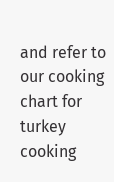and refer to our cooking chart for turkey cooking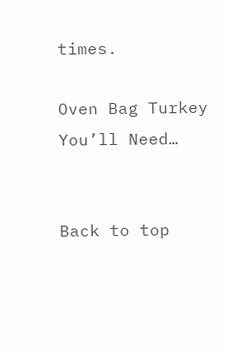times.

Oven Bag Turkey
You’ll Need…


Back to top